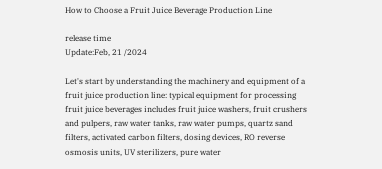How to Choose a Fruit Juice Beverage Production Line

release time
Update:Feb, 21 /2024

Let's start by understanding the machinery and equipment of a fruit juice production line: typical equipment for processing fruit juice beverages includes fruit juice washers, fruit crushers and pulpers, raw water tanks, raw water pumps, quartz sand filters, activated carbon filters, dosing devices, RO reverse osmosis units, UV sterilizers, pure water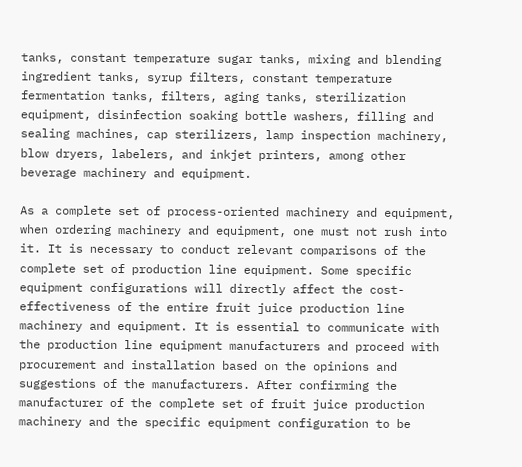tanks, constant temperature sugar tanks, mixing and blending ingredient tanks, syrup filters, constant temperature fermentation tanks, filters, aging tanks, sterilization equipment, disinfection soaking bottle washers, filling and sealing machines, cap sterilizers, lamp inspection machinery, blow dryers, labelers, and inkjet printers, among other beverage machinery and equipment.

As a complete set of process-oriented machinery and equipment, when ordering machinery and equipment, one must not rush into it. It is necessary to conduct relevant comparisons of the complete set of production line equipment. Some specific equipment configurations will directly affect the cost-effectiveness of the entire fruit juice production line machinery and equipment. It is essential to communicate with the production line equipment manufacturers and proceed with procurement and installation based on the opinions and suggestions of the manufacturers. After confirming the manufacturer of the complete set of fruit juice production machinery and the specific equipment configuration to be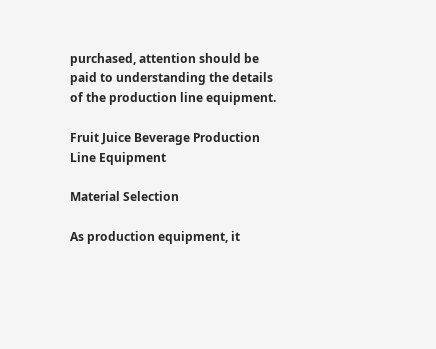purchased, attention should be paid to understanding the details of the production line equipment.

Fruit Juice Beverage Production Line Equipment

Material Selection

As production equipment, it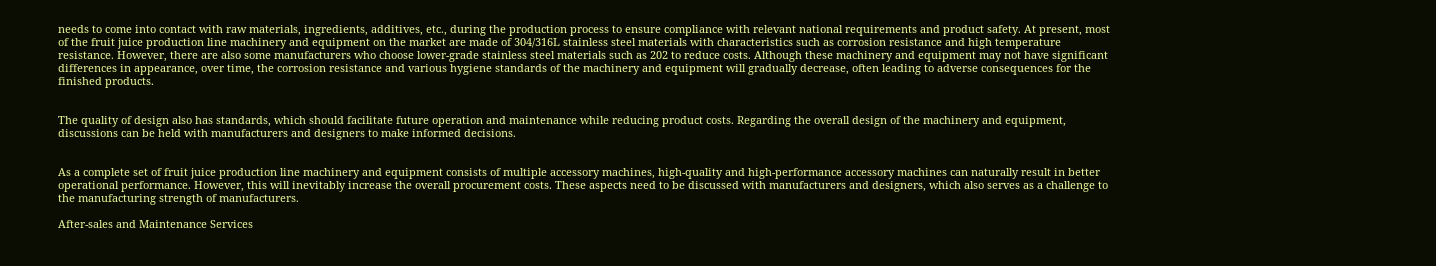needs to come into contact with raw materials, ingredients, additives, etc., during the production process to ensure compliance with relevant national requirements and product safety. At present, most of the fruit juice production line machinery and equipment on the market are made of 304/316L stainless steel materials with characteristics such as corrosion resistance and high temperature resistance. However, there are also some manufacturers who choose lower-grade stainless steel materials such as 202 to reduce costs. Although these machinery and equipment may not have significant differences in appearance, over time, the corrosion resistance and various hygiene standards of the machinery and equipment will gradually decrease, often leading to adverse consequences for the finished products.


The quality of design also has standards, which should facilitate future operation and maintenance while reducing product costs. Regarding the overall design of the machinery and equipment, discussions can be held with manufacturers and designers to make informed decisions.


As a complete set of fruit juice production line machinery and equipment consists of multiple accessory machines, high-quality and high-performance accessory machines can naturally result in better operational performance. However, this will inevitably increase the overall procurement costs. These aspects need to be discussed with manufacturers and designers, which also serves as a challenge to the manufacturing strength of manufacturers.

After-sales and Maintenance Services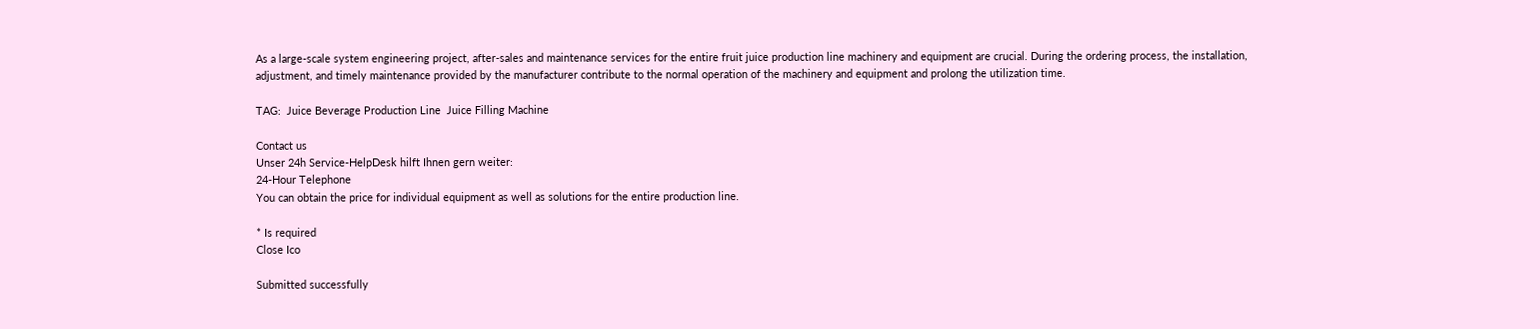As a large-scale system engineering project, after-sales and maintenance services for the entire fruit juice production line machinery and equipment are crucial. During the ordering process, the installation, adjustment, and timely maintenance provided by the manufacturer contribute to the normal operation of the machinery and equipment and prolong the utilization time.

TAG:  Juice Beverage Production Line  Juice Filling Machine

Contact us
Unser 24h Service-HelpDesk hilft Ihnen gern weiter:
24-Hour Telephone
You can obtain the price for individual equipment as well as solutions for the entire production line.

* Is required
Close Ico

Submitted successfully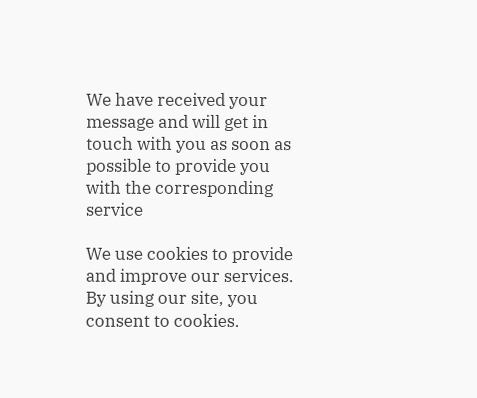We have received your message and will get in touch with you as soon as possible to provide you with the corresponding service

We use cookies to provide and improve our services. By using our site, you consent to cookies.